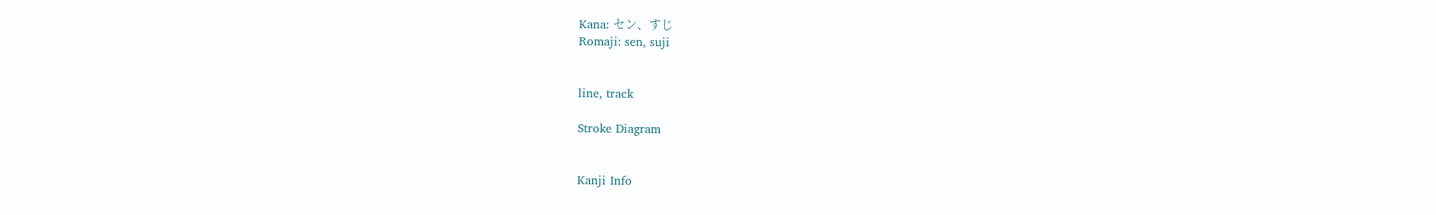Kana: セン、すじ
Romaji: sen, suji


line, track

Stroke Diagram


Kanji Info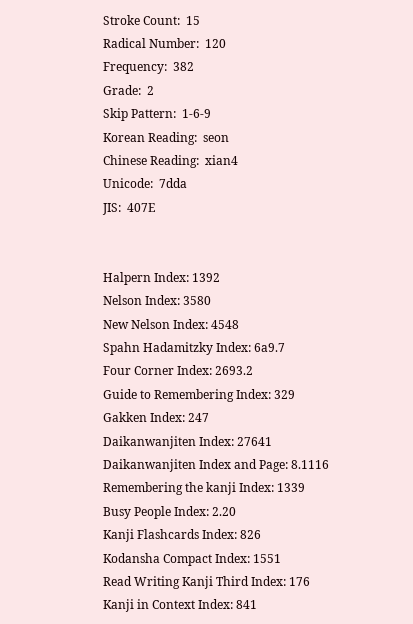Stroke Count:  15
Radical Number:  120
Frequency:  382
Grade:  2
Skip Pattern:  1-6-9
Korean Reading:  seon
Chinese Reading:  xian4
Unicode:  7dda
JIS:  407E


Halpern Index: 1392
Nelson Index: 3580
New Nelson Index: 4548
Spahn Hadamitzky Index: 6a9.7
Four Corner Index: 2693.2
Guide to Remembering Index: 329
Gakken Index: 247
Daikanwanjiten Index: 27641
Daikanwanjiten Index and Page: 8.1116
Remembering the kanji Index: 1339
Busy People Index: 2.20
Kanji Flashcards Index: 826
Kodansha Compact Index: 1551
Read Writing Kanji Third Index: 176
Kanji in Context Index: 841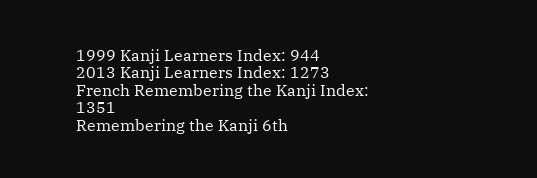1999 Kanji Learners Index: 944
2013 Kanji Learners Index: 1273
French Remembering the Kanji Index: 1351
Remembering the Kanji 6th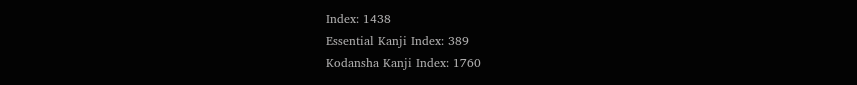Index: 1438
Essential Kanji Index: 389
Kodansha Kanji Index: 1760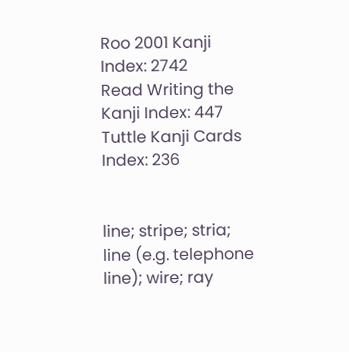Roo 2001 Kanji Index: 2742
Read Writing the Kanji Index: 447
Tuttle Kanji Cards Index: 236


line; stripe; stria; line (e.g. telephone line); wire; ray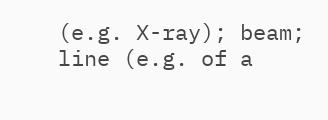(e.g. X-ray); beam; line (e.g. of a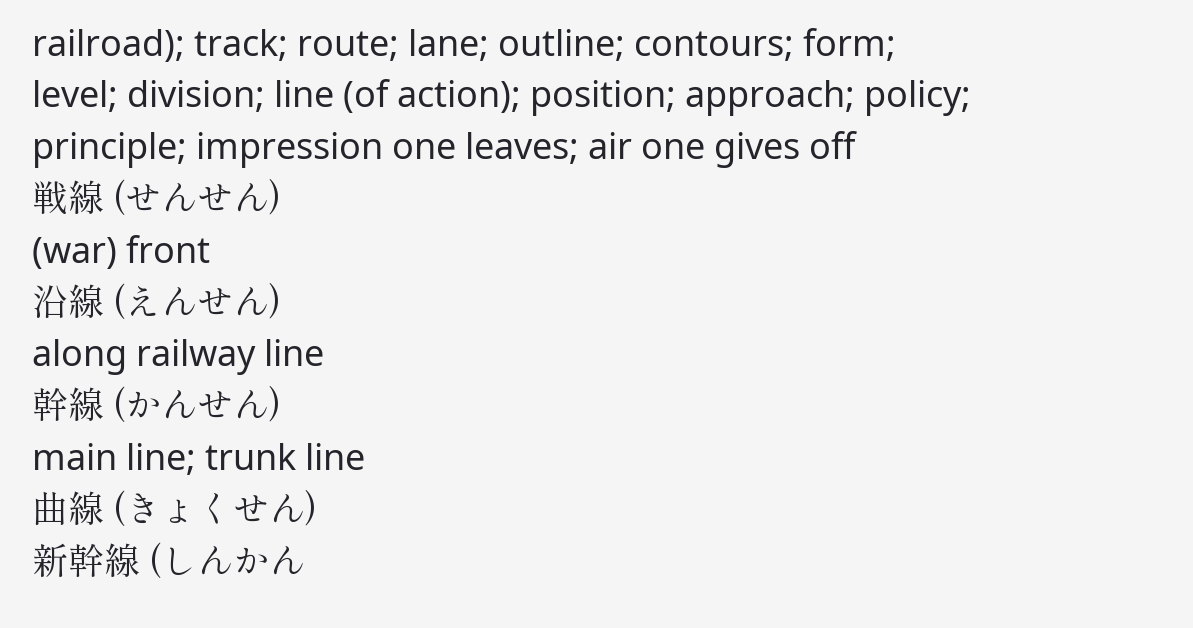railroad); track; route; lane; outline; contours; form; level; division; line (of action); position; approach; policy; principle; impression one leaves; air one gives off
戦線 (せんせん)
(war) front
沿線 (えんせん)
along railway line
幹線 (かんせん)
main line; trunk line
曲線 (きょくせん)
新幹線 (しんかん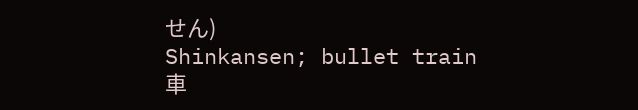せん)
Shinkansen; bullet train
車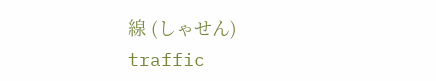線 (しゃせん)
traffic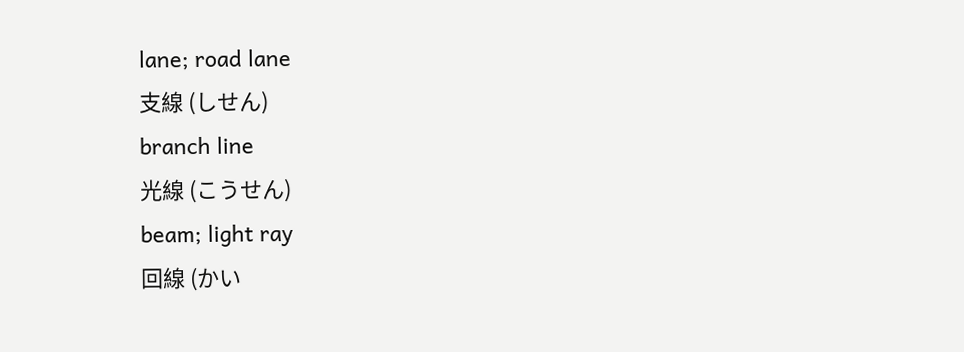lane; road lane
支線 (しせん)
branch line
光線 (こうせん)
beam; light ray
回線 (かい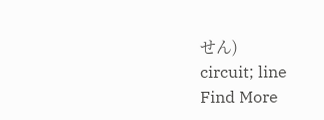せん)
circuit; line
Find More